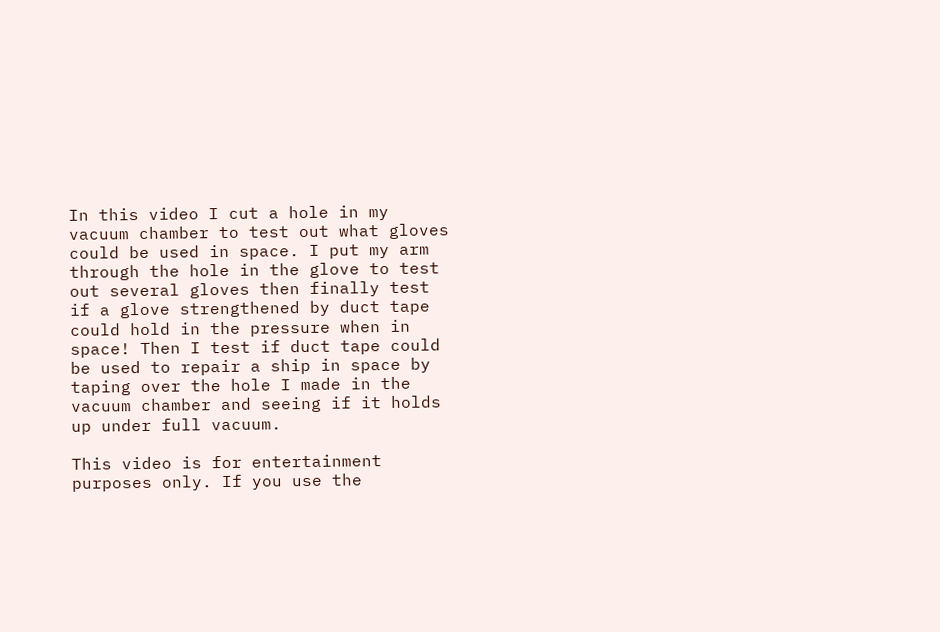In this video I cut a hole in my vacuum chamber to test out what gloves could be used in space. I put my arm through the hole in the glove to test out several gloves then finally test if a glove strengthened by duct tape could hold in the pressure when in space! Then I test if duct tape could be used to repair a ship in space by taping over the hole I made in the vacuum chamber and seeing if it holds up under full vacuum.

This video is for entertainment purposes only. If you use the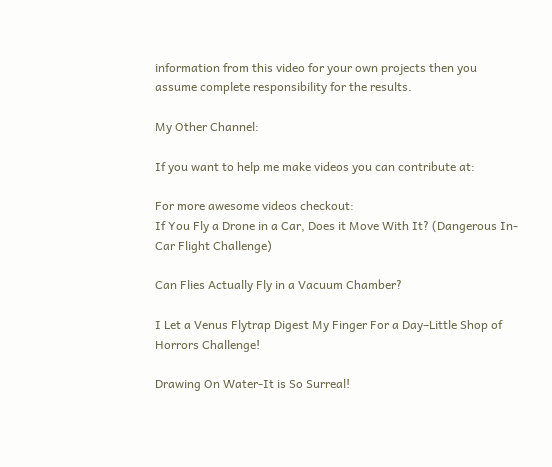information from this video for your own projects then you assume complete responsibility for the results.

My Other Channel:

If you want to help me make videos you can contribute at:

For more awesome videos checkout:
If You Fly a Drone in a Car, Does it Move With It? (Dangerous In-Car Flight Challenge)

Can Flies Actually Fly in a Vacuum Chamber?

I Let a Venus Flytrap Digest My Finger For a Day–Little Shop of Horrors Challenge!

Drawing On Water-It is So Surreal!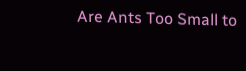Are Ants Too Small to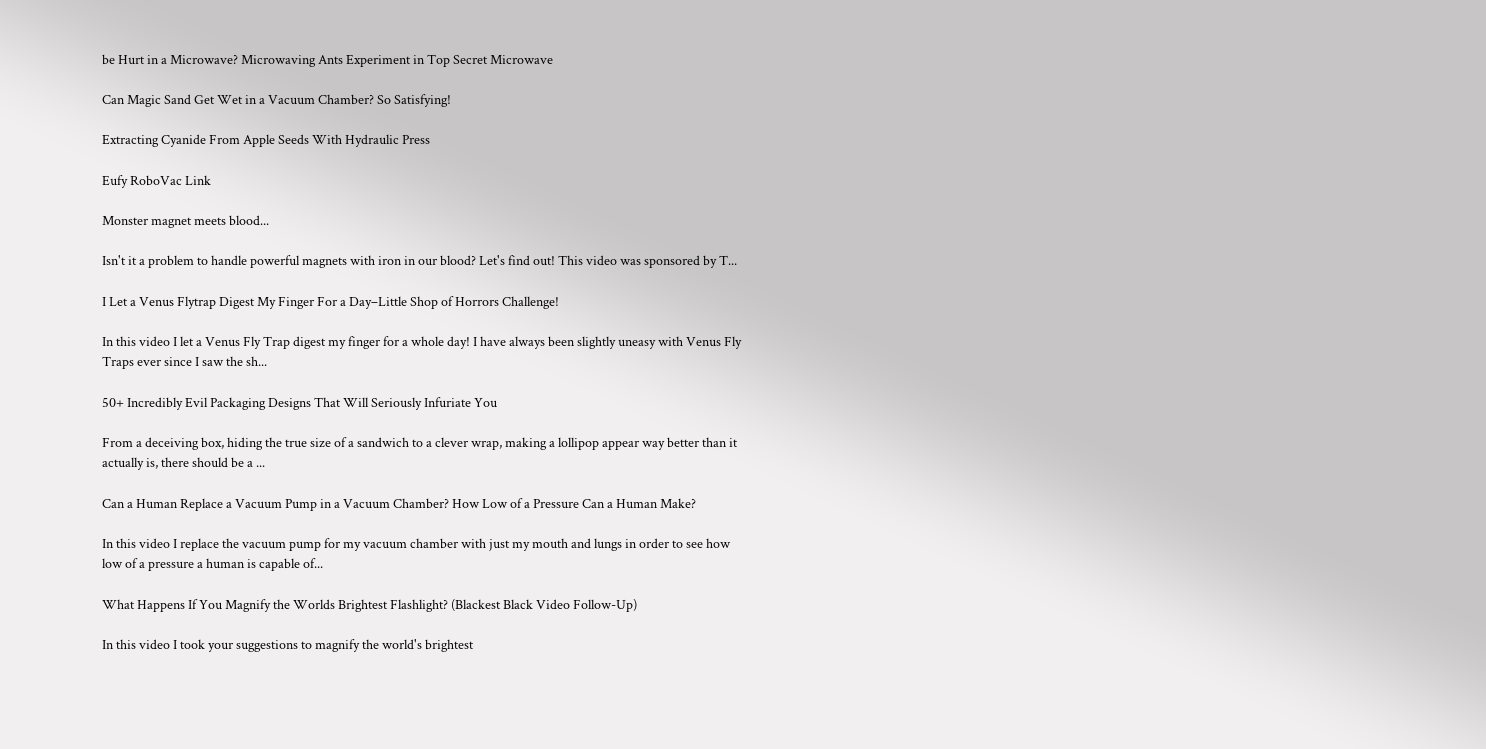be Hurt in a Microwave? Microwaving Ants Experiment in Top Secret Microwave

Can Magic Sand Get Wet in a Vacuum Chamber? So Satisfying!

Extracting Cyanide From Apple Seeds With Hydraulic Press

Eufy RoboVac Link

Monster magnet meets blood...

Isn't it a problem to handle powerful magnets with iron in our blood? Let's find out! This video was sponsored by T...

I Let a Venus Flytrap Digest My Finger For a Day–Little Shop of Horrors Challenge!

In this video I let a Venus Fly Trap digest my finger for a whole day! I have always been slightly uneasy with Venus Fly Traps ever since I saw the sh...

50+ Incredibly Evil Packaging Designs That Will Seriously Infuriate You

From a deceiving box, hiding the true size of a sandwich to a clever wrap, making a lollipop appear way better than it actually is, there should be a ...

Can a Human Replace a Vacuum Pump in a Vacuum Chamber? How Low of a Pressure Can a Human Make?

In this video I replace the vacuum pump for my vacuum chamber with just my mouth and lungs in order to see how low of a pressure a human is capable of...

What Happens If You Magnify the Worlds Brightest Flashlight? (Blackest Black Video Follow-Up)

In this video I took your suggestions to magnify the world's brightest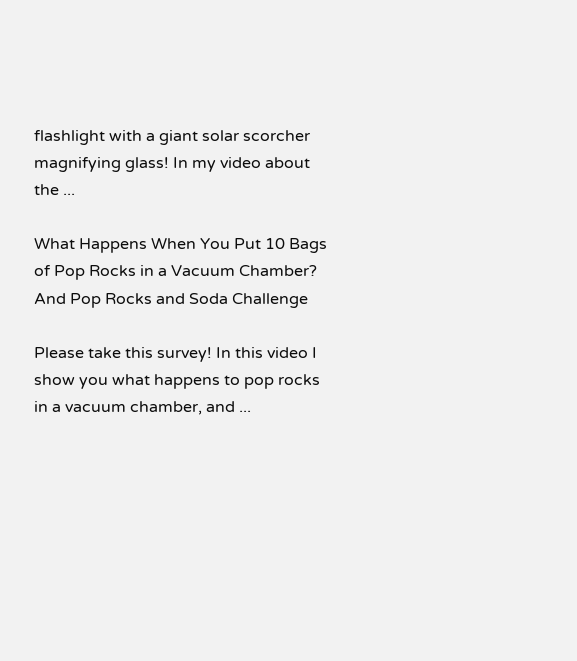flashlight with a giant solar scorcher magnifying glass! In my video about the ...

What Happens When You Put 10 Bags of Pop Rocks in a Vacuum Chamber? And Pop Rocks and Soda Challenge

Please take this survey! In this video I show you what happens to pop rocks in a vacuum chamber, and ...